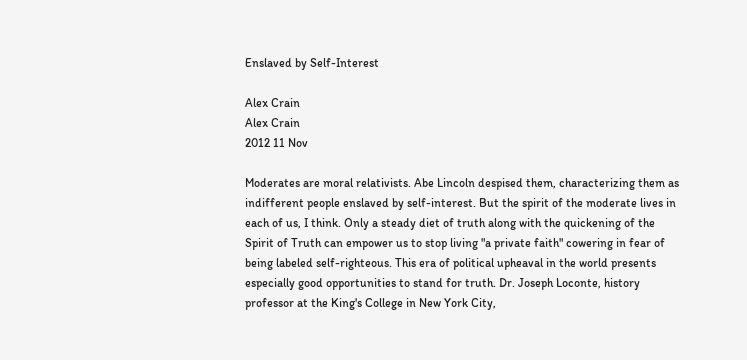Enslaved by Self-Interest

Alex Crain
Alex Crain
2012 11 Nov

Moderates are moral relativists. Abe Lincoln despised them, characterizing them as indifferent people enslaved by self-interest. But the spirit of the moderate lives in each of us, I think. Only a steady diet of truth along with the quickening of the Spirit of Truth can empower us to stop living "a private faith" cowering in fear of being labeled self-righteous. This era of political upheaval in the world presents especially good opportunities to stand for truth. Dr. Joseph Loconte, history professor at the King's College in New York City,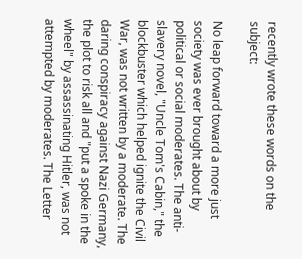recently wrote these words on the subject:

No leap forward toward a more just society was ever brought about by political or social moderates. The anti-slavery novel, "Uncle Tom's Cabin," the blockbuster which helped ignite the Civil War, was not written by a moderate. The daring conspiracy against Nazi Germany, the plot to risk all and "put a spoke in the wheel" by assassinating Hitler, was not attempted by moderates. The Letter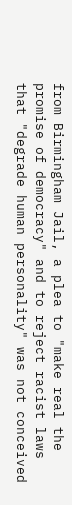from Birmingham Jail, a plea to "make real the promise of democracy" and to reject racist laws that "degrade human personality" was not conceived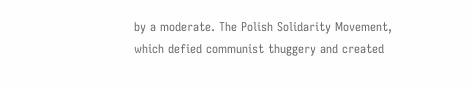by a moderate. The Polish Solidarity Movement, which defied communist thuggery and created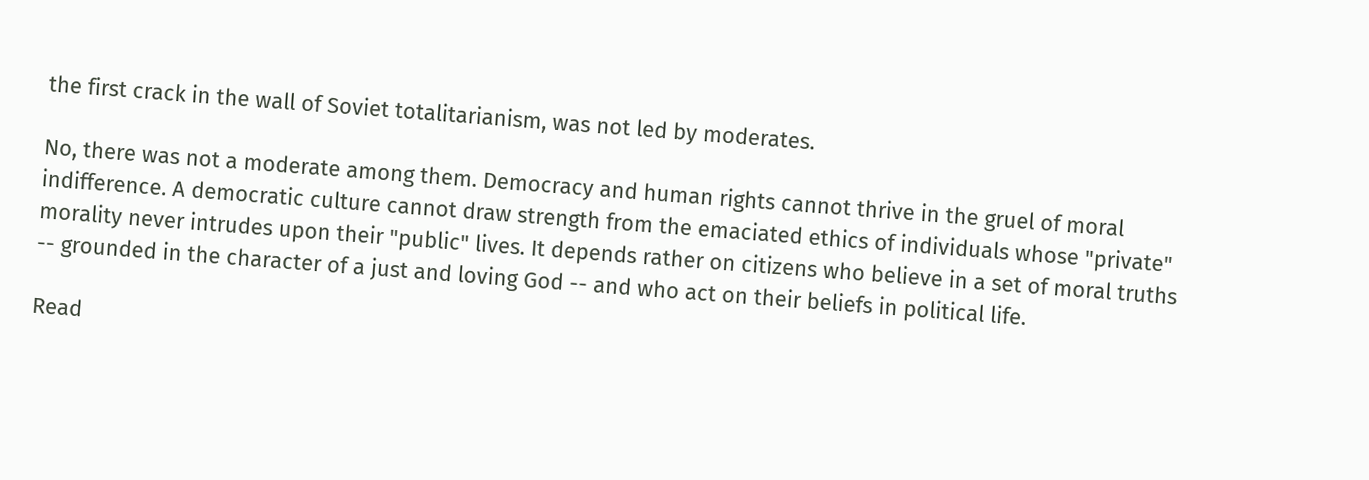the first crack in the wall of Soviet totalitarianism, was not led by moderates.

No, there was not a moderate among them. Democracy and human rights cannot thrive in the gruel of moral indifference. A democratic culture cannot draw strength from the emaciated ethics of individuals whose "private" morality never intrudes upon their "public" lives. It depends rather on citizens who believe in a set of moral truths -- grounded in the character of a just and loving God -- and who act on their beliefs in political life.

Read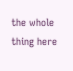the whole thing here